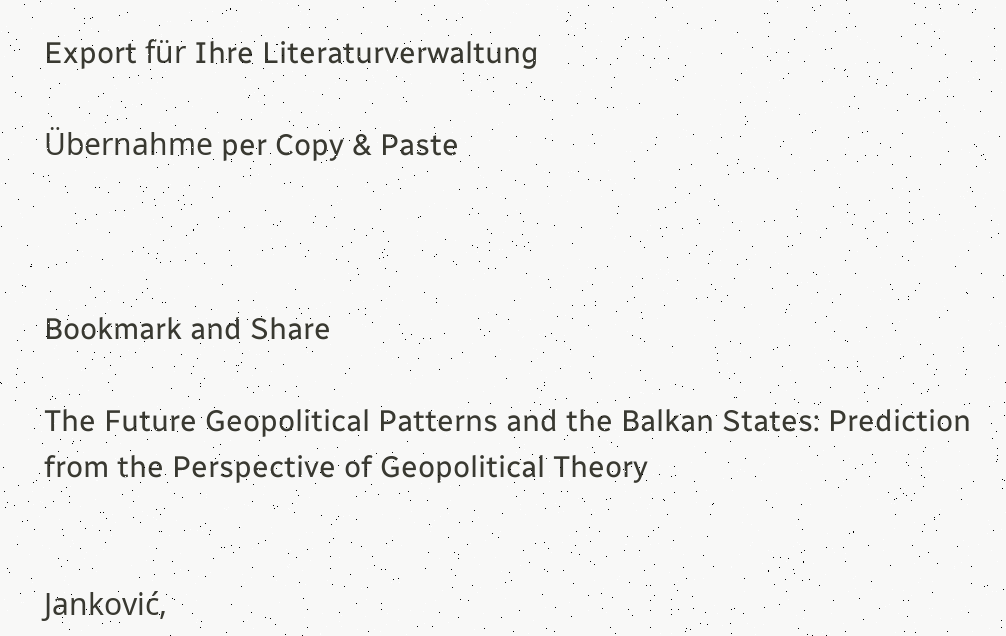Export für Ihre Literaturverwaltung

Übernahme per Copy & Paste



Bookmark and Share

The Future Geopolitical Patterns and the Balkan States: Prediction from the Perspective of Geopolitical Theory


Janković,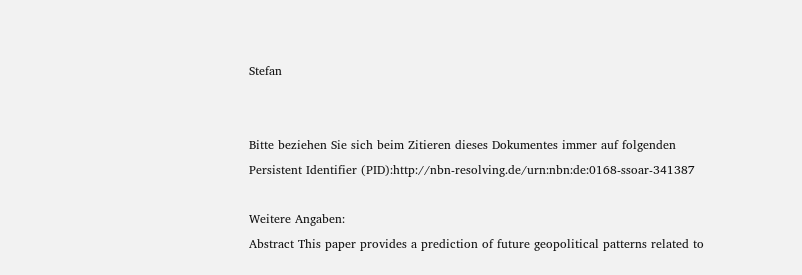Stefan


Bitte beziehen Sie sich beim Zitieren dieses Dokumentes immer auf folgenden Persistent Identifier (PID):http://nbn-resolving.de/urn:nbn:de:0168-ssoar-341387

Weitere Angaben:
Abstract This paper provides a prediction of future geopolitical patterns related to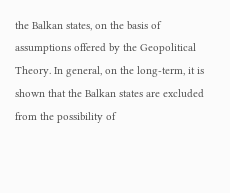the Balkan states, on the basis of assumptions offered by the Geopolitical Theory. In general, on the long-term, it is shown that the Balkan states are excluded from the possibility of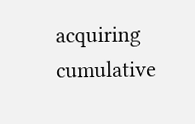acquiring cumulative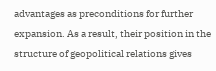advantages as preconditions for further expansion. As a result, their position in the structure of geopolitical relations gives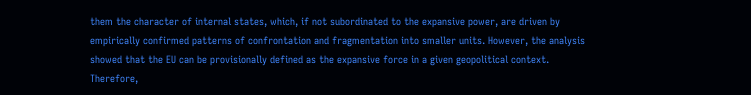them the character of internal states, which, if not subordinated to the expansive power, are driven by empirically confirmed patterns of confrontation and fragmentation into smaller units. However, the analysis showed that the EU can be provisionally defined as the expansive force in a given geopolitical context. Therefore,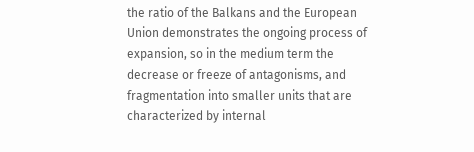the ratio of the Balkans and the European Union demonstrates the ongoing process of expansion, so in the medium term the decrease or freeze of antagonisms, and fragmentation into smaller units that are characterized by internal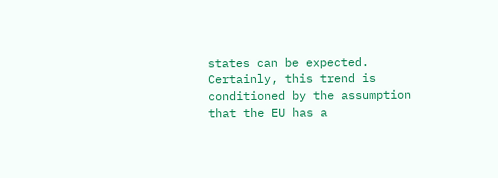states can be expected. Certainly, this trend is conditioned by the assumption that the EU has a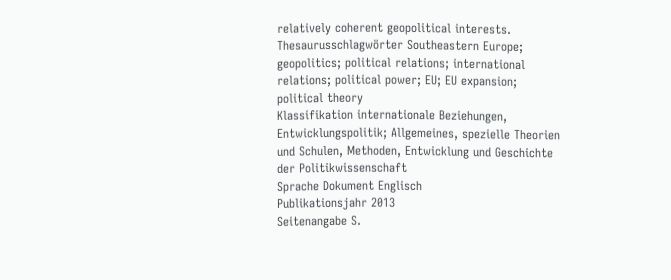relatively coherent geopolitical interests.
Thesaurusschlagwörter Southeastern Europe; geopolitics; political relations; international relations; political power; EU; EU expansion; political theory
Klassifikation internationale Beziehungen, Entwicklungspolitik; Allgemeines, spezielle Theorien und Schulen, Methoden, Entwicklung und Geschichte der Politikwissenschaft
Sprache Dokument Englisch
Publikationsjahr 2013
Seitenangabe S.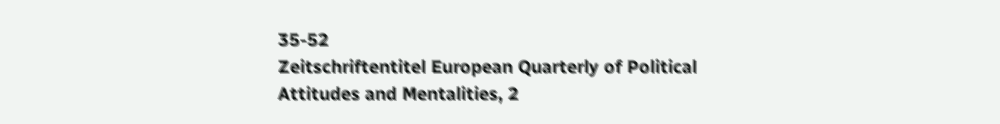35-52
Zeitschriftentitel European Quarterly of Political Attitudes and Mentalities, 2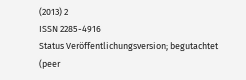(2013) 2
ISSN 2285-4916
Status Veröffentlichungsversion; begutachtet (peer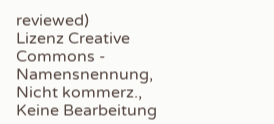reviewed)
Lizenz Creative Commons - Namensnennung, Nicht kommerz., Keine Bearbeitung